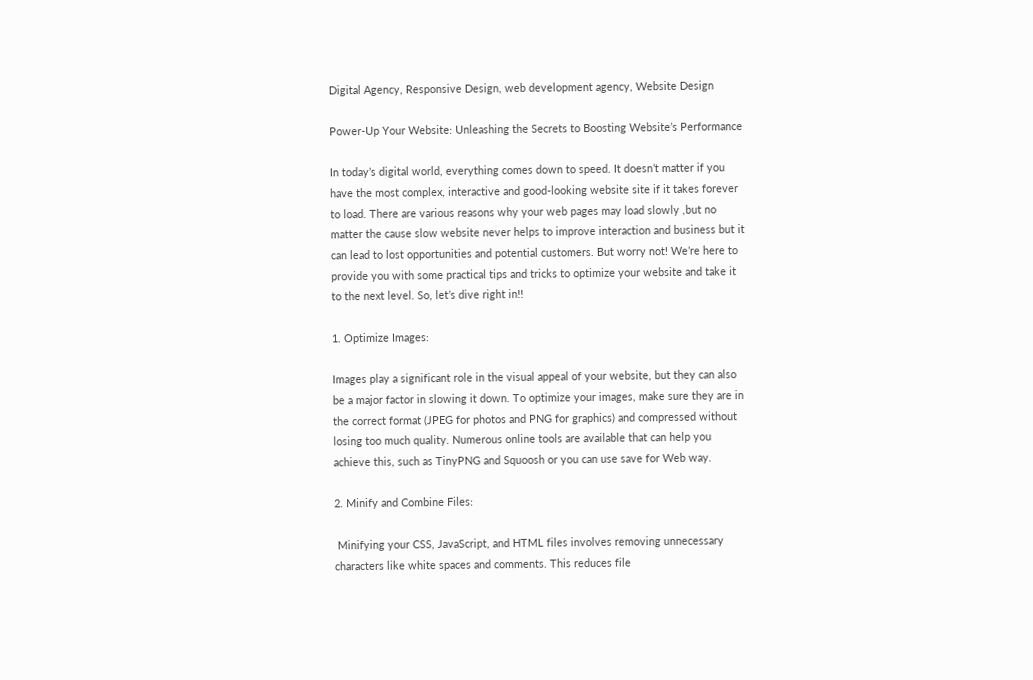Digital Agency, Responsive Design, web development agency, Website Design

Power-Up Your Website: Unleashing the Secrets to Boosting Website’s Performance

In today’s digital world, everything comes down to speed. It doesn’t matter if you have the most complex, interactive and good-looking website site if it takes forever to load. There are various reasons why your web pages may load slowly ,but no matter the cause slow website never helps to improve interaction and business but it can lead to lost opportunities and potential customers. But worry not! We’re here to provide you with some practical tips and tricks to optimize your website and take it to the next level. So, let’s dive right in!!

1. Optimize Images:

Images play a significant role in the visual appeal of your website, but they can also be a major factor in slowing it down. To optimize your images, make sure they are in the correct format (JPEG for photos and PNG for graphics) and compressed without losing too much quality. Numerous online tools are available that can help you achieve this, such as TinyPNG and Squoosh or you can use save for Web way.

2. Minify and Combine Files:

 Minifying your CSS, JavaScript, and HTML files involves removing unnecessary characters like white spaces and comments. This reduces file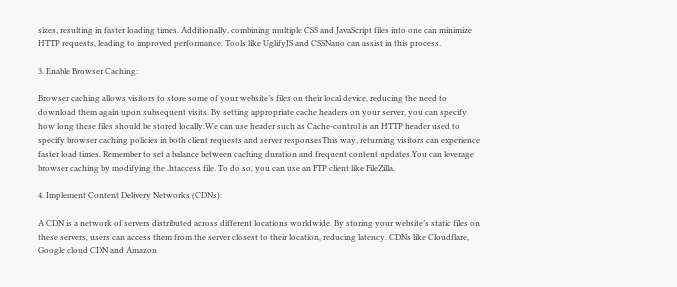sizes, resulting in faster loading times. Additionally, combining multiple CSS and JavaScript files into one can minimize HTTP requests, leading to improved performance. Tools like UglifyJS and CSSNano can assist in this process.

3. Enable Browser Caching:

Browser caching allows visitors to store some of your website’s files on their local device, reducing the need to download them again upon subsequent visits. By setting appropriate cache headers on your server, you can specify how long these files should be stored locally.We can use header such as Cache-control is an HTTP header used to specify browser caching policies in both client requests and server responsesThis way, returning visitors can experience faster load times. Remember to set a balance between caching duration and frequent content updates.You can leverage browser caching by modifying the .htaccess file. To do so, you can use an FTP client like FileZilla.

4. Implement Content Delivery Networks (CDNs):

A CDN is a network of servers distributed across different locations worldwide. By storing your website’s static files on these servers, users can access them from the server closest to their location, reducing latency. CDNs like Cloudflare, Google cloud CDN and Amazon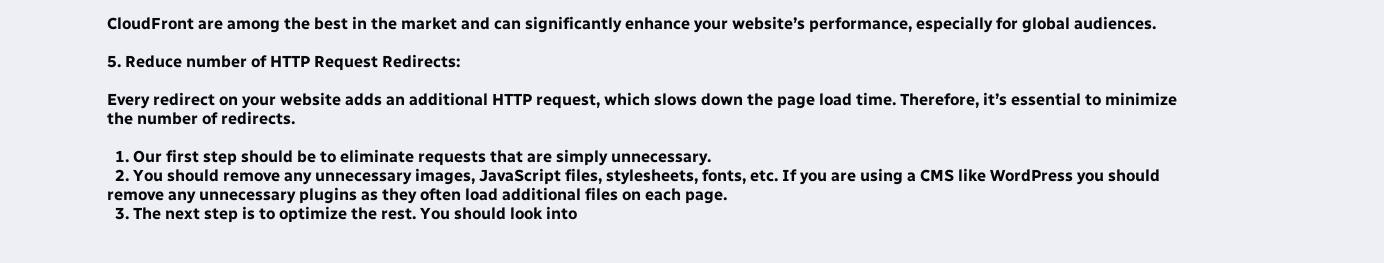CloudFront are among the best in the market and can significantly enhance your website’s performance, especially for global audiences.

5. Reduce number of HTTP Request Redirects:

Every redirect on your website adds an additional HTTP request, which slows down the page load time. Therefore, it’s essential to minimize the number of redirects.

  1. Our first step should be to eliminate requests that are simply unnecessary.
  2. You should remove any unnecessary images, JavaScript files, stylesheets, fonts, etc. If you are using a CMS like WordPress you should remove any unnecessary plugins as they often load additional files on each page.
  3. The next step is to optimize the rest. You should look into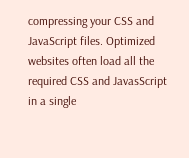compressing your CSS and JavaScript files. Optimized websites often load all the required CSS and JavasScript in a single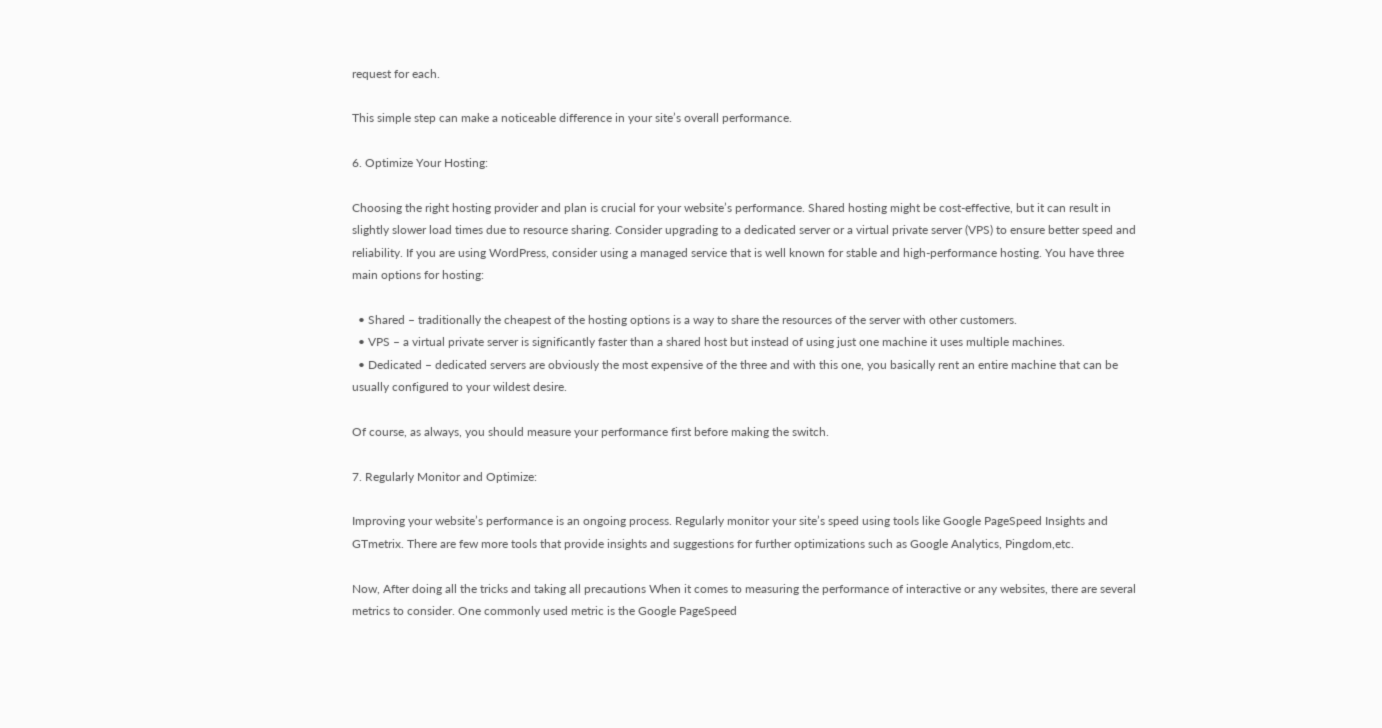request for each.

This simple step can make a noticeable difference in your site’s overall performance.

6. Optimize Your Hosting:

Choosing the right hosting provider and plan is crucial for your website’s performance. Shared hosting might be cost-effective, but it can result in slightly slower load times due to resource sharing. Consider upgrading to a dedicated server or a virtual private server (VPS) to ensure better speed and reliability. If you are using WordPress, consider using a managed service that is well known for stable and high-performance hosting. You have three main options for hosting:

  • Shared – traditionally the cheapest of the hosting options is a way to share the resources of the server with other customers.
  • VPS – a virtual private server is significantly faster than a shared host but instead of using just one machine it uses multiple machines.
  • Dedicated – dedicated servers are obviously the most expensive of the three and with this one, you basically rent an entire machine that can be usually configured to your wildest desire.

Of course, as always, you should measure your performance first before making the switch.

7. Regularly Monitor and Optimize:

Improving your website’s performance is an ongoing process. Regularly monitor your site’s speed using tools like Google PageSpeed Insights and GTmetrix. There are few more tools that provide insights and suggestions for further optimizations such as Google Analytics, Pingdom,etc.

Now, After doing all the tricks and taking all precautions When it comes to measuring the performance of interactive or any websites, there are several metrics to consider. One commonly used metric is the Google PageSpeed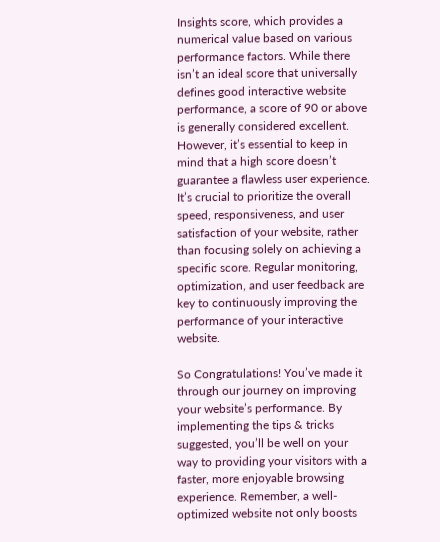Insights score, which provides a numerical value based on various performance factors. While there isn’t an ideal score that universally defines good interactive website performance, a score of 90 or above is generally considered excellent. However, it’s essential to keep in mind that a high score doesn’t guarantee a flawless user experience. It’s crucial to prioritize the overall speed, responsiveness, and user satisfaction of your website, rather than focusing solely on achieving a specific score. Regular monitoring, optimization, and user feedback are key to continuously improving the performance of your interactive website.

So Congratulations! You’ve made it through our journey on improving your website’s performance. By implementing the tips & tricks suggested, you’ll be well on your way to providing your visitors with a faster, more enjoyable browsing experience. Remember, a well-optimized website not only boosts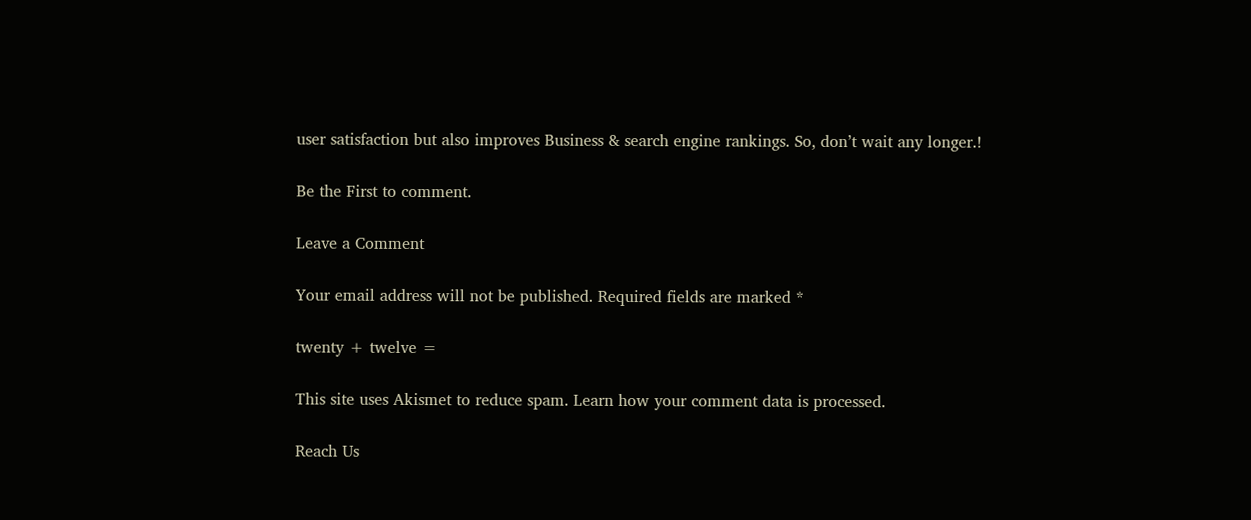user satisfaction but also improves Business & search engine rankings. So, don’t wait any longer.!

Be the First to comment.

Leave a Comment

Your email address will not be published. Required fields are marked *

twenty + twelve =

This site uses Akismet to reduce spam. Learn how your comment data is processed.

Reach Us